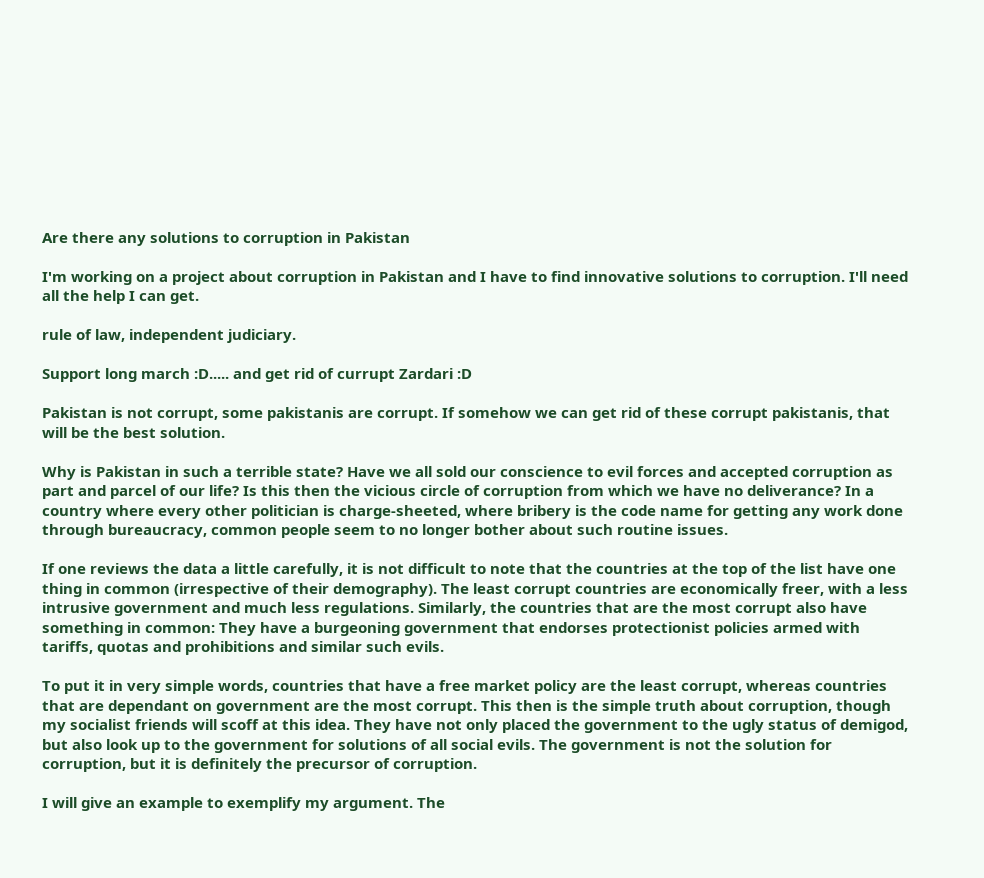Are there any solutions to corruption in Pakistan

I'm working on a project about corruption in Pakistan and I have to find innovative solutions to corruption. I'll need all the help I can get.

rule of law, independent judiciary.

Support long march :D..... and get rid of currupt Zardari :D

Pakistan is not corrupt, some pakistanis are corrupt. If somehow we can get rid of these corrupt pakistanis, that will be the best solution.

Why is Pakistan in such a terrible state? Have we all sold our conscience to evil forces and accepted corruption as part and parcel of our life? Is this then the vicious circle of corruption from which we have no deliverance? In a country where every other politician is charge-sheeted, where bribery is the code name for getting any work done through bureaucracy, common people seem to no longer bother about such routine issues.

If one reviews the data a little carefully, it is not difficult to note that the countries at the top of the list have one thing in common (irrespective of their demography). The least corrupt countries are economically freer, with a less intrusive government and much less regulations. Similarly, the countries that are the most corrupt also have something in common: They have a burgeoning government that endorses protectionist policies armed with tariffs, quotas and prohibitions and similar such evils.

To put it in very simple words, countries that have a free market policy are the least corrupt, whereas countries that are dependant on government are the most corrupt. This then is the simple truth about corruption, though my socialist friends will scoff at this idea. They have not only placed the government to the ugly status of demigod, but also look up to the government for solutions of all social evils. The government is not the solution for corruption, but it is definitely the precursor of corruption.

I will give an example to exemplify my argument. The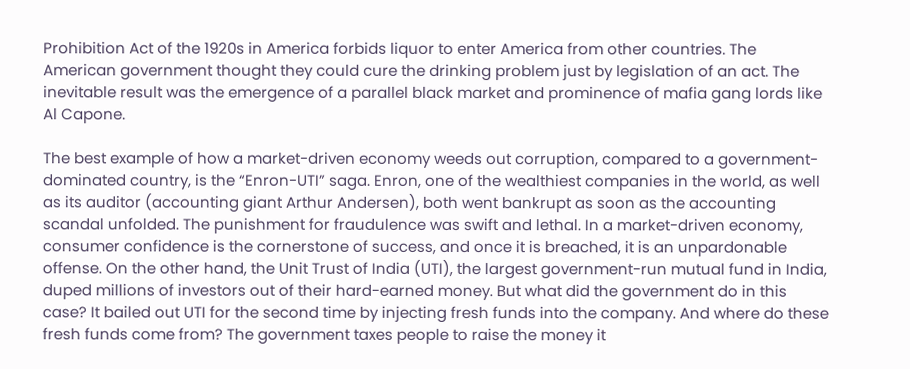Prohibition Act of the 1920s in America forbids liquor to enter America from other countries. The American government thought they could cure the drinking problem just by legislation of an act. The inevitable result was the emergence of a parallel black market and prominence of mafia gang lords like Al Capone.

The best example of how a market-driven economy weeds out corruption, compared to a government-dominated country, is the “Enron-UTI” saga. Enron, one of the wealthiest companies in the world, as well as its auditor (accounting giant Arthur Andersen), both went bankrupt as soon as the accounting scandal unfolded. The punishment for fraudulence was swift and lethal. In a market-driven economy, consumer confidence is the cornerstone of success, and once it is breached, it is an unpardonable offense. On the other hand, the Unit Trust of India (UTI), the largest government-run mutual fund in India, duped millions of investors out of their hard-earned money. But what did the government do in this case? It bailed out UTI for the second time by injecting fresh funds into the company. And where do these fresh funds come from? The government taxes people to raise the money it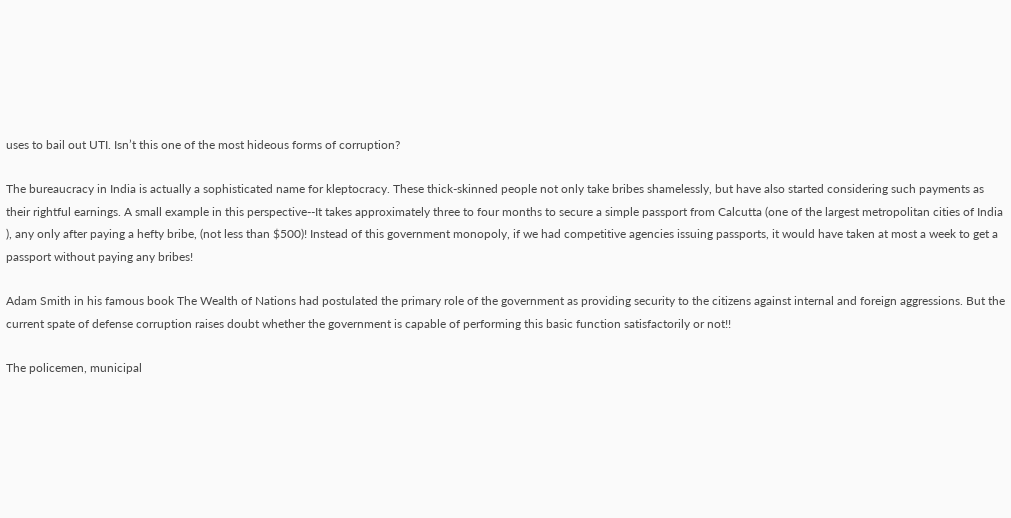uses to bail out UTI. Isn’t this one of the most hideous forms of corruption?

The bureaucracy in India is actually a sophisticated name for kleptocracy. These thick-skinned people not only take bribes shamelessly, but have also started considering such payments as their rightful earnings. A small example in this perspective--It takes approximately three to four months to secure a simple passport from Calcutta (one of the largest metropolitan cities of India ), any only after paying a hefty bribe, (not less than $500)! Instead of this government monopoly, if we had competitive agencies issuing passports, it would have taken at most a week to get a passport without paying any bribes!

Adam Smith in his famous book The Wealth of Nations had postulated the primary role of the government as providing security to the citizens against internal and foreign aggressions. But the current spate of defense corruption raises doubt whether the government is capable of performing this basic function satisfactorily or not!!

The policemen, municipal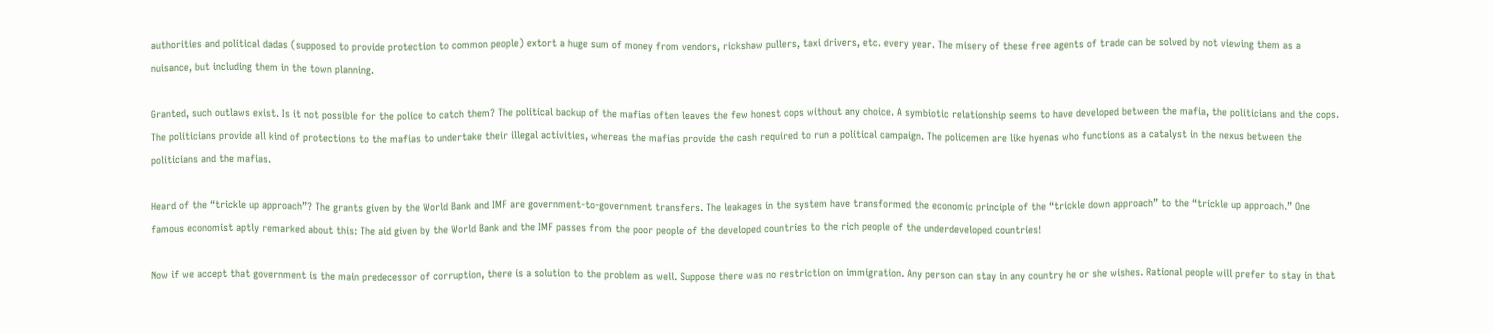authorities and political dadas (supposed to provide protection to common people) extort a huge sum of money from vendors, rickshaw pullers, taxi drivers, etc. every year. The misery of these free agents of trade can be solved by not viewing them as a nuisance, but including them in the town planning.

Granted, such outlaws exist. Is it not possible for the police to catch them? The political backup of the mafias often leaves the few honest cops without any choice. A symbiotic relationship seems to have developed between the mafia, the politicians and the cops. The politicians provide all kind of protections to the mafias to undertake their illegal activities, whereas the mafias provide the cash required to run a political campaign. The policemen are like hyenas who functions as a catalyst in the nexus between the politicians and the mafias.

Heard of the “trickle up approach”? The grants given by the World Bank and IMF are government-to-government transfers. The leakages in the system have transformed the economic principle of the “trickle down approach” to the “trickle up approach.” One famous economist aptly remarked about this: The aid given by the World Bank and the IMF passes from the poor people of the developed countries to the rich people of the underdeveloped countries!

Now if we accept that government is the main predecessor of corruption, there is a solution to the problem as well. Suppose there was no restriction on immigration. Any person can stay in any country he or she wishes. Rational people will prefer to stay in that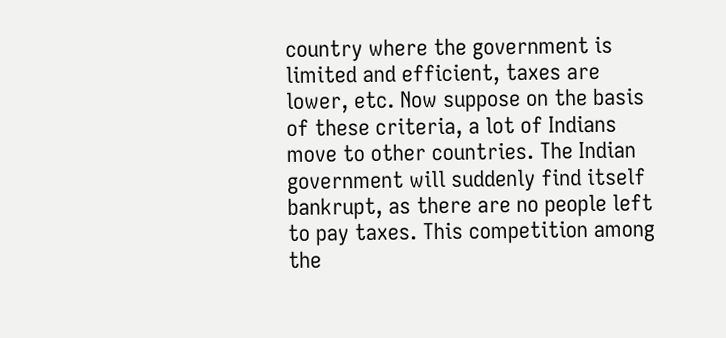country where the government is limited and efficient, taxes are lower, etc. Now suppose on the basis of these criteria, a lot of Indians move to other countries. The Indian government will suddenly find itself bankrupt, as there are no people left to pay taxes. This competition among the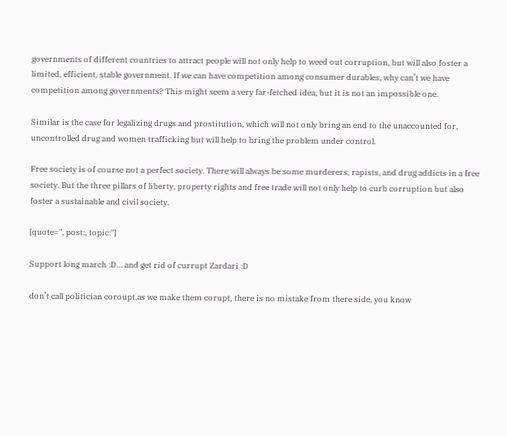governments of different countries to attract people will not only help to weed out corruption, but will also foster a limited, efficient, stable government. If we can have competition among consumer durables, why can’t we have competition among governments? This might seem a very far-fetched idea, but it is not an impossible one.

Similar is the case for legalizing drugs and prostitution, which will not only bring an end to the unaccounted for, uncontrolled drug and women trafficking but will help to bring the problem under control.

Free society is of course not a perfect society. There will always be some murderers, rapists, and drug addicts in a free society. But the three pillars of liberty, property rights and free trade will not only help to curb corruption but also foster a sustainable and civil society.

[quote=", post:, topic:"]

Support long march :D… and get rid of currupt Zardari :D

don’t call politician coroupt,as we make them corupt, there is no mistake from there side, you know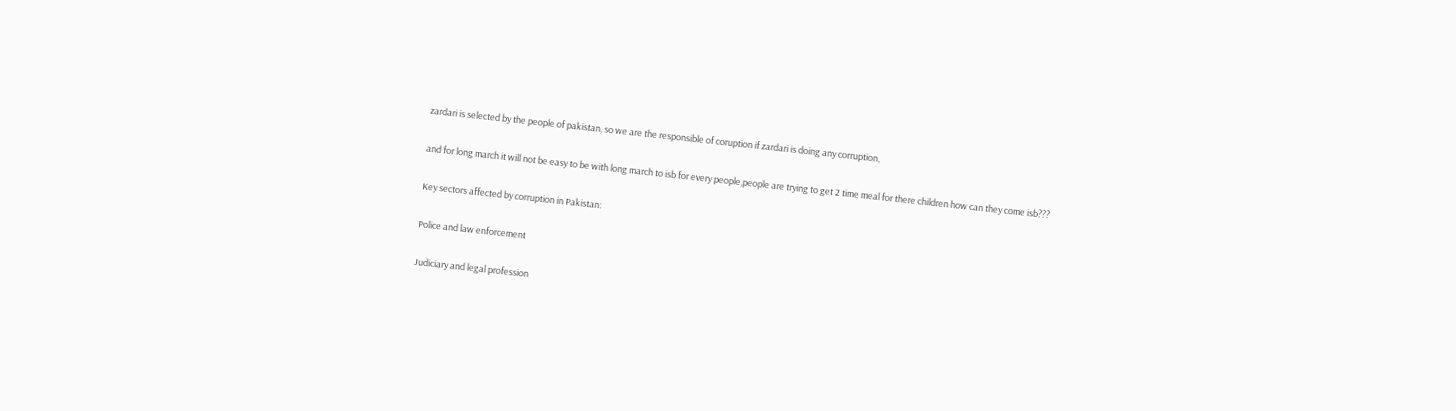zardari is selected by the people of pakistan, so we are the responsible of coruption if zardari is doing any corruption,

and for long march it will not be easy to be with long march to isb for every people,people are trying to get 2 time meal for there children how can they come isb???

Key sectors affected by corruption in Pakistan:

Police and law enforcement

Judiciary and legal profession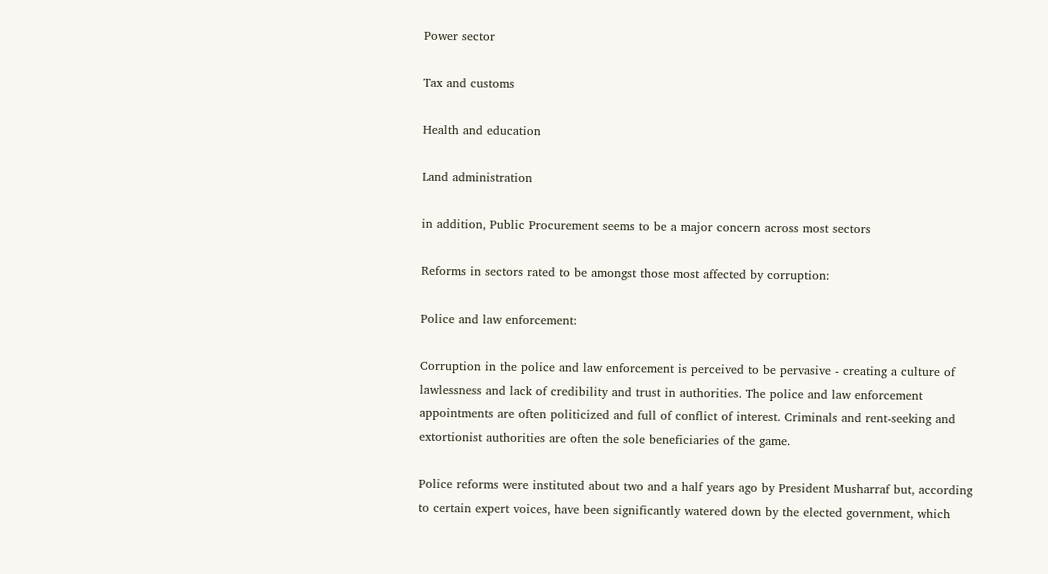Power sector

Tax and customs

Health and education

Land administration

in addition, Public Procurement seems to be a major concern across most sectors

Reforms in sectors rated to be amongst those most affected by corruption:

Police and law enforcement:

Corruption in the police and law enforcement is perceived to be pervasive - creating a culture of lawlessness and lack of credibility and trust in authorities. The police and law enforcement appointments are often politicized and full of conflict of interest. Criminals and rent-seeking and extortionist authorities are often the sole beneficiaries of the game.

Police reforms were instituted about two and a half years ago by President Musharraf but, according to certain expert voices, have been significantly watered down by the elected government, which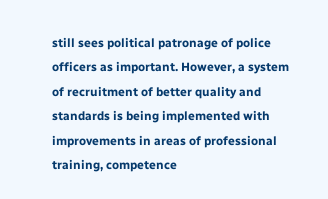still sees political patronage of police officers as important. However, a system of recruitment of better quality and standards is being implemented with improvements in areas of professional training, competence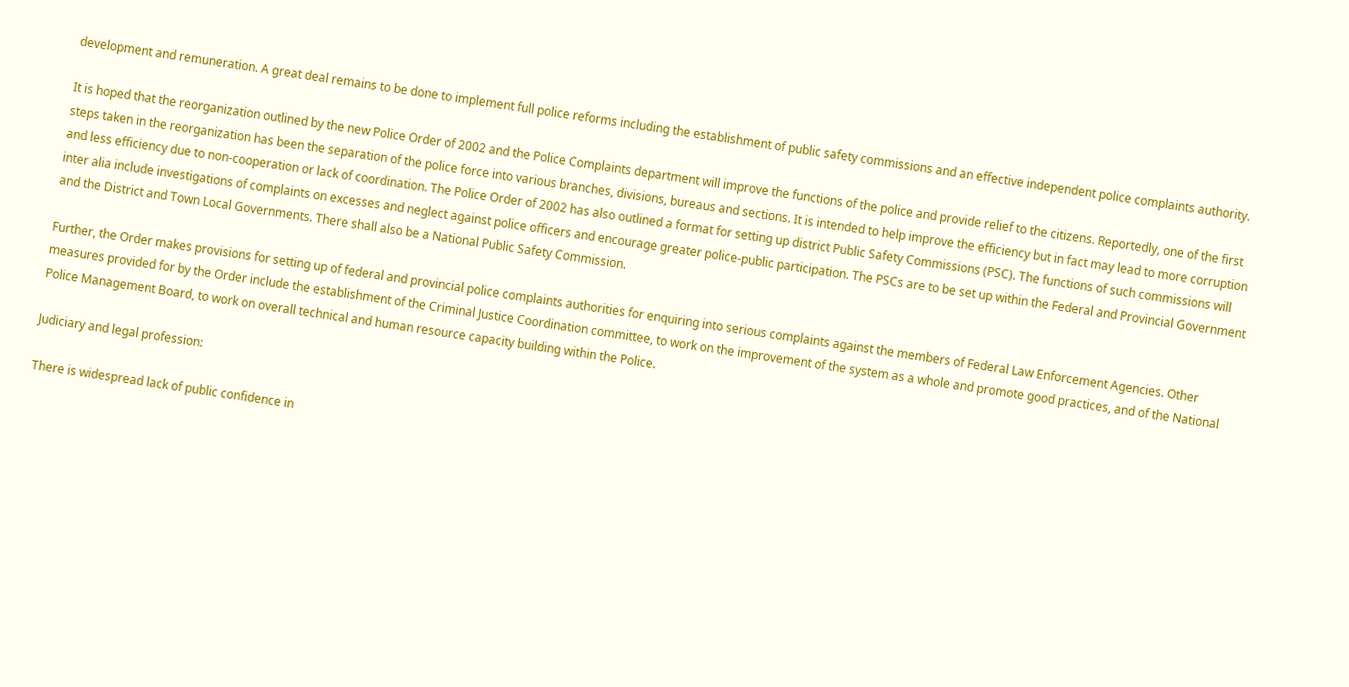development and remuneration. A great deal remains to be done to implement full police reforms including the establishment of public safety commissions and an effective independent police complaints authority.

It is hoped that the reorganization outlined by the new Police Order of 2002 and the Police Complaints department will improve the functions of the police and provide relief to the citizens. Reportedly, one of the first steps taken in the reorganization has been the separation of the police force into various branches, divisions, bureaus and sections. It is intended to help improve the efficiency but in fact may lead to more corruption and less efficiency due to non-cooperation or lack of coordination. The Police Order of 2002 has also outlined a format for setting up district Public Safety Commissions (PSC). The functions of such commissions will inter alia include investigations of complaints on excesses and neglect against police officers and encourage greater police-public participation. The PSCs are to be set up within the Federal and Provincial Government and the District and Town Local Governments. There shall also be a National Public Safety Commission.

Further, the Order makes provisions for setting up of federal and provincial police complaints authorities for enquiring into serious complaints against the members of Federal Law Enforcement Agencies. Other measures provided for by the Order include the establishment of the Criminal Justice Coordination committee, to work on the improvement of the system as a whole and promote good practices, and of the National Police Management Board, to work on overall technical and human resource capacity building within the Police.

Judiciary and legal profession:

There is widespread lack of public confidence in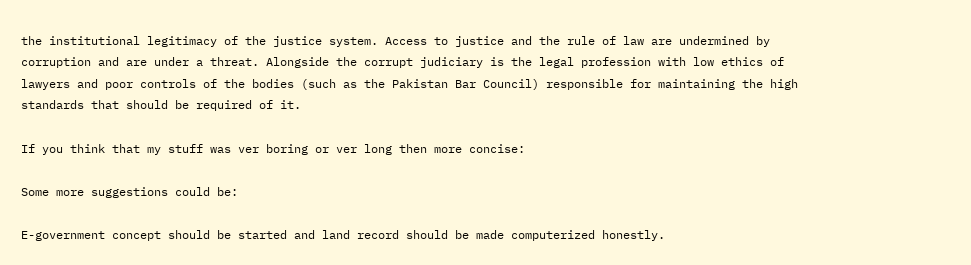the institutional legitimacy of the justice system. Access to justice and the rule of law are undermined by corruption and are under a threat. Alongside the corrupt judiciary is the legal profession with low ethics of lawyers and poor controls of the bodies (such as the Pakistan Bar Council) responsible for maintaining the high standards that should be required of it.

If you think that my stuff was ver boring or ver long then more concise:

Some more suggestions could be:

E-government concept should be started and land record should be made computerized honestly.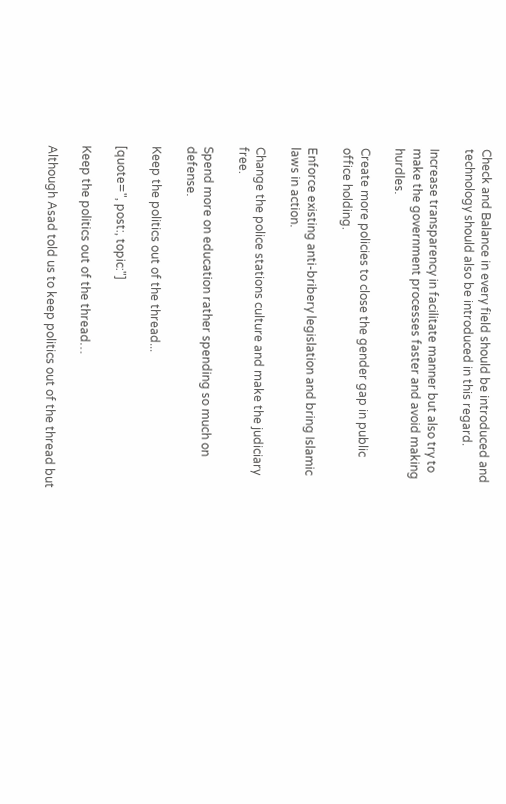Check and Balance in every field should be introduced and technology should also be introduced in this regard.

Increase transparency in facilitate manner but also try to make the government processes faster and avoid making hurdles.

Create more policies to close the gender gap in public office holding.

Enforce existing anti-bribery legislation and bring Islamic laws in action.

Change the police stations culture and make the judiciary free.

Spend more on education rather spending so much on defense.

Keep the politics out of the thread...

[quote=", post:, topic:"]

Keep the politics out of the thread…

Although Asad told us to keep politics out of the thread but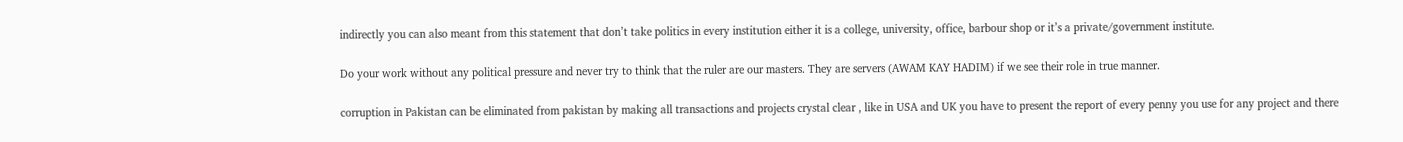indirectly you can also meant from this statement that don’t take politics in every institution either it is a college, university, office, barbour shop or it’s a private/government institute.

Do your work without any political pressure and never try to think that the ruler are our masters. They are servers (AWAM KAY HADIM) if we see their role in true manner.

corruption in Pakistan can be eliminated from pakistan by making all transactions and projects crystal clear , like in USA and UK you have to present the report of every penny you use for any project and there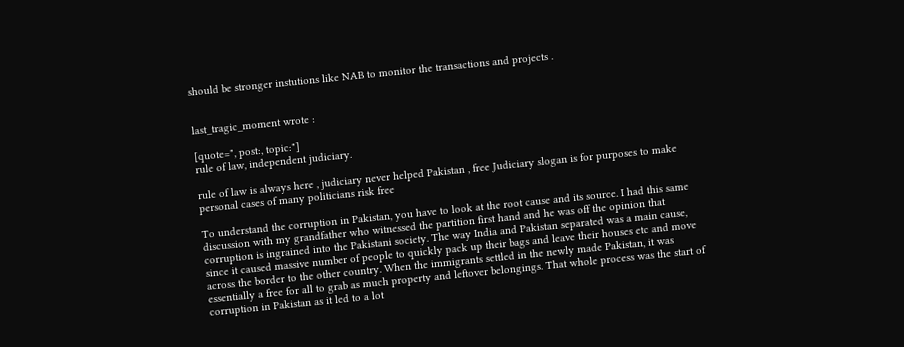should be stronger instutions like NAB to monitor the transactions and projects .


last_tragic_moment wrote :

[quote=", post:, topic:"]
rule of law, independent judiciary.

rule of law is always here , judiciary never helped Pakistan , free Judiciary slogan is for purposes to make personal cases of many politicians risk free

To understand the corruption in Pakistan, you have to look at the root cause and its source. I had this same discussion with my grandfather who witnessed the partition first hand and he was off the opinion that corruption is ingrained into the Pakistani society. The way India and Pakistan separated was a main cause, since it caused massive number of people to quickly pack up their bags and leave their houses etc and move across the border to the other country. When the immigrants settled in the newly made Pakistan, it was essentially a free for all to grab as much property and leftover belongings. That whole process was the start of corruption in Pakistan as it led to a lot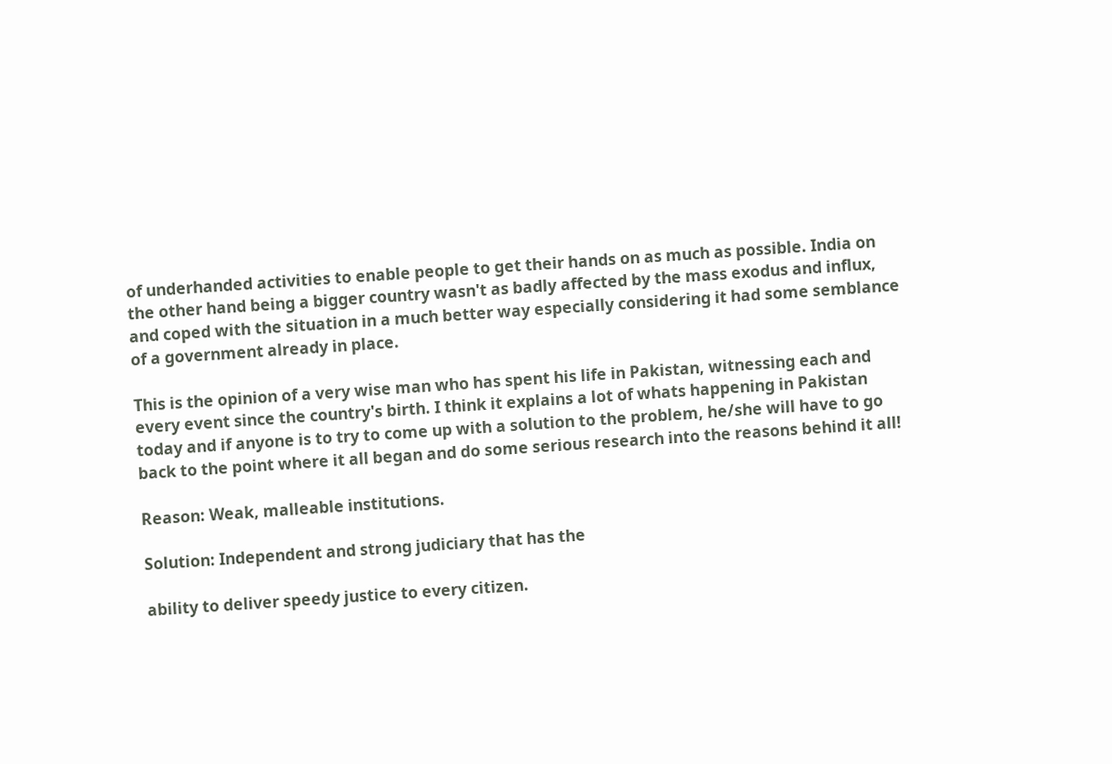of underhanded activities to enable people to get their hands on as much as possible. India on the other hand being a bigger country wasn't as badly affected by the mass exodus and influx, and coped with the situation in a much better way especially considering it had some semblance of a government already in place.

This is the opinion of a very wise man who has spent his life in Pakistan, witnessing each and every event since the country's birth. I think it explains a lot of whats happening in Pakistan today and if anyone is to try to come up with a solution to the problem, he/she will have to go back to the point where it all began and do some serious research into the reasons behind it all!

Reason: Weak, malleable institutions.

Solution: Independent and strong judiciary that has the

ability to deliver speedy justice to every citizen.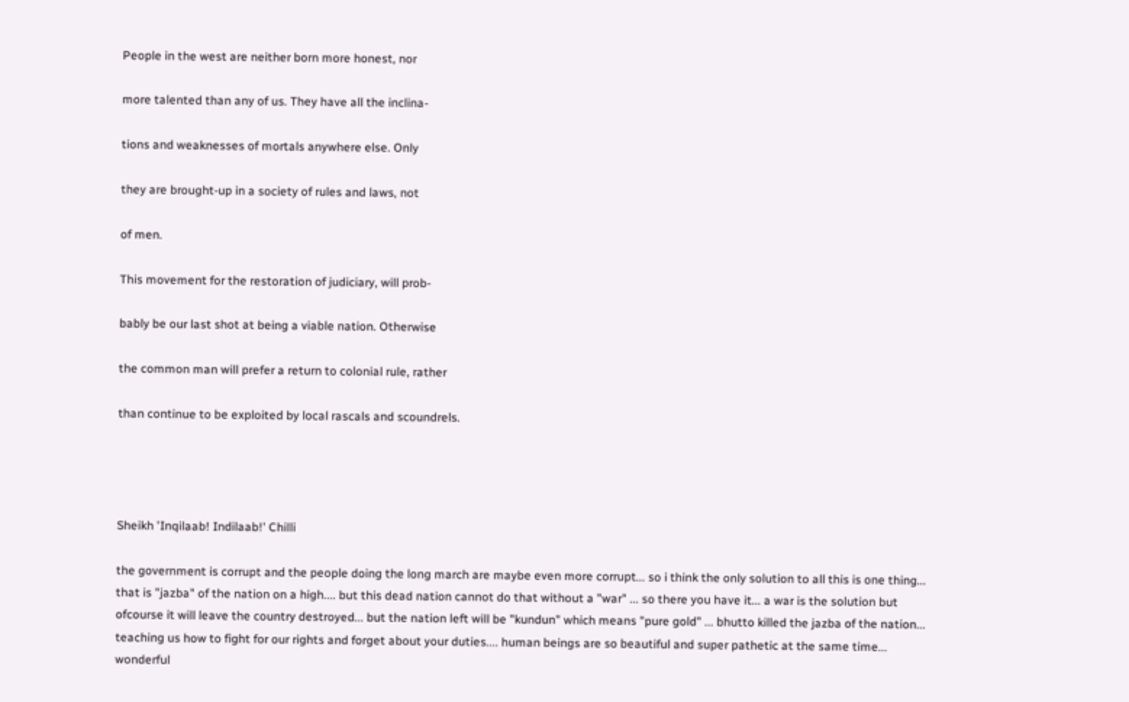People in the west are neither born more honest, nor

more talented than any of us. They have all the inclina-

tions and weaknesses of mortals anywhere else. Only

they are brought-up in a society of rules and laws, not

of men.

This movement for the restoration of judiciary, will prob-

bably be our last shot at being a viable nation. Otherwise

the common man will prefer a return to colonial rule, rather

than continue to be exploited by local rascals and scoundrels.




Sheikh 'Inqilaab! Indilaab!' Chilli

the government is corrupt and the people doing the long march are maybe even more corrupt... so i think the only solution to all this is one thing... that is "jazba" of the nation on a high.... but this dead nation cannot do that without a "war" ... so there you have it... a war is the solution but ofcourse it will leave the country destroyed... but the nation left will be "kundun" which means "pure gold" ... bhutto killed the jazba of the nation... teaching us how to fight for our rights and forget about your duties.... human beings are so beautiful and super pathetic at the same time... wonderful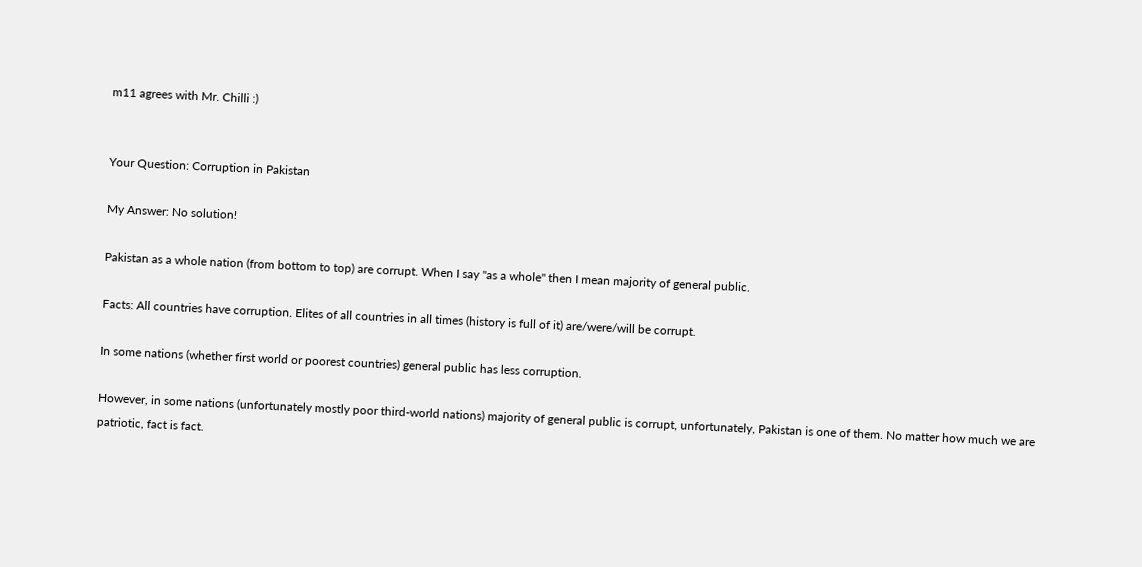m11 agrees with Mr. Chilli :)


Your Question: Corruption in Pakistan

My Answer: No solution!

Pakistan as a whole nation (from bottom to top) are corrupt. When I say "as a whole" then I mean majority of general public.

Facts: All countries have corruption. Elites of all countries in all times (history is full of it) are/were/will be corrupt.

In some nations (whether first world or poorest countries) general public has less corruption.

However, in some nations (unfortunately mostly poor third-world nations) majority of general public is corrupt, unfortunately, Pakistan is one of them. No matter how much we are patriotic, fact is fact.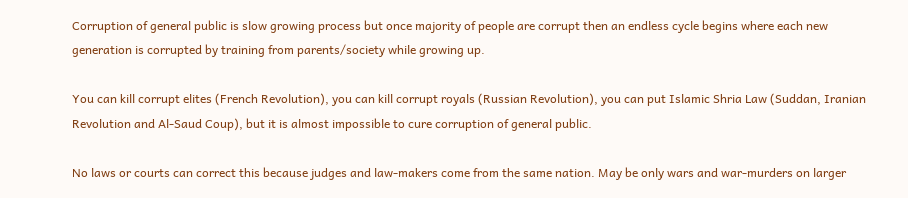Corruption of general public is slow growing process but once majority of people are corrupt then an endless cycle begins where each new generation is corrupted by training from parents/society while growing up.

You can kill corrupt elites (French Revolution), you can kill corrupt royals (Russian Revolution), you can put Islamic Shria Law (Suddan, Iranian Revolution and Al-Saud Coup), but it is almost impossible to cure corruption of general public.

No laws or courts can correct this because judges and law-makers come from the same nation. May be only wars and war-murders on larger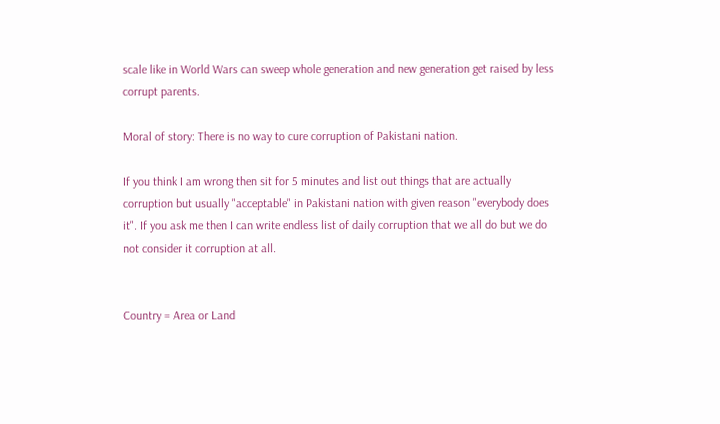scale like in World Wars can sweep whole generation and new generation get raised by less corrupt parents.

Moral of story: There is no way to cure corruption of Pakistani nation.

If you think I am wrong then sit for 5 minutes and list out things that are actually corruption but usually "acceptable" in Pakistani nation with given reason "everybody does it". If you ask me then I can write endless list of daily corruption that we all do but we do not consider it corruption at all.


Country = Area or Land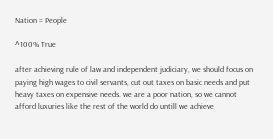Nation = People

^100% True

after achieving rule of law and independent judiciary, we should focus on paying high wages to civil servants, cut out taxes on basic needs and put heavy taxes on expensive needs. we are a poor nation, so we cannot afford luxuries like the rest of the world do untill we achieve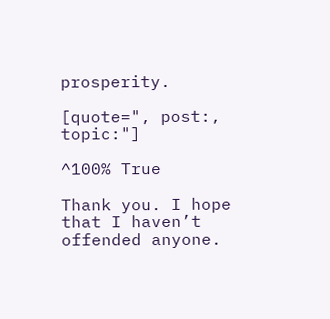prosperity.

[quote=", post:, topic:"]

^100% True

Thank you. I hope that I haven’t offended anyone.